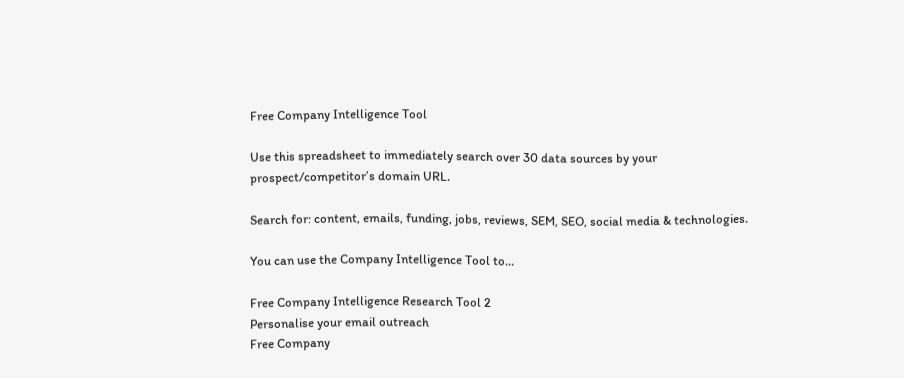Free Company Intelligence Tool

Use this spreadsheet to immediately search over 30 data sources by your prospect/competitor’s domain URL.

Search for: content, emails, funding, jobs, reviews, SEM, SEO, social media & technologies.

You can use the Company Intelligence Tool to…

Free Company Intelligence Research Tool 2
Personalise your email outreach
Free Company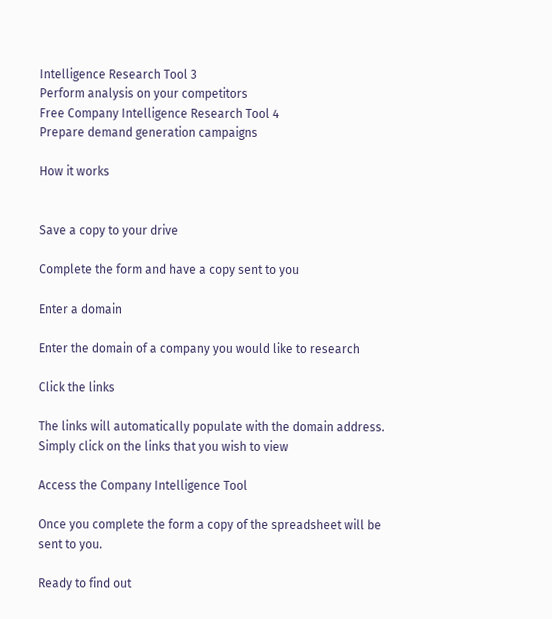Intelligence Research Tool 3
Perform analysis on your competitors
Free Company Intelligence Research Tool 4
Prepare demand generation campaigns

How it works


Save a copy to your drive

Complete the form and have a copy sent to you

Enter a domain

Enter the domain of a company you would like to research

Click the links

The links will automatically populate with the domain address. Simply click on the links that you wish to view

Access the Company Intelligence Tool

Once you complete the form a copy of the spreadsheet will be sent to you.

Ready to find out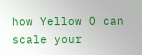how Yellow O can scale your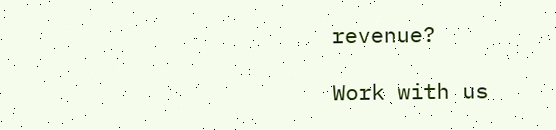revenue?

Work with us